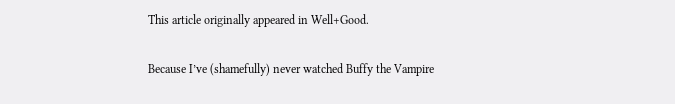This article originally appeared in Well+Good.

Because I’ve (shamefully) never watched Buffy the Vampire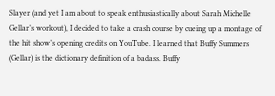Slayer (and yet I am about to speak enthusiastically about Sarah Michelle Gellar’s workout), I decided to take a crash course by cueing up a montage of the hit show’s opening credits on YouTube. I learned that Buffy Summers (Gellar) is the dictionary definition of a badass. Buffy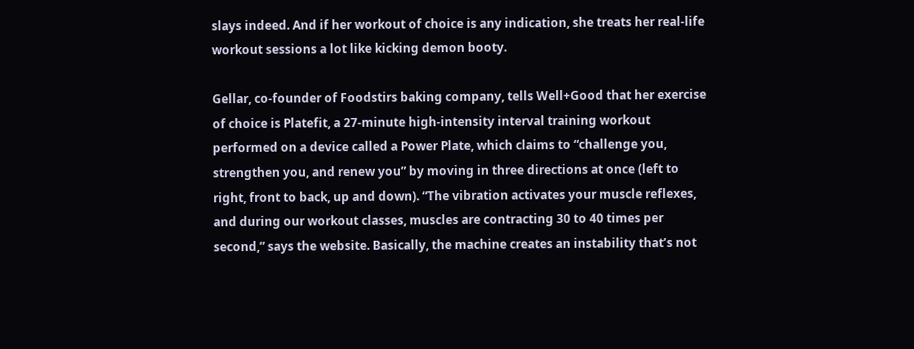slays indeed. And if her workout of choice is any indication, she treats her real-life workout sessions a lot like kicking demon booty.

Gellar, co-founder of Foodstirs baking company, tells Well+Good that her exercise of choice is Platefit, a 27-minute high-intensity interval training workout performed on a device called a Power Plate, which claims to “challenge you, strengthen you, and renew you” by moving in three directions at once (left to right, front to back, up and down). “The vibration activates your muscle reflexes, and during our workout classes, muscles are contracting 30 to 40 times per second,” says the website. Basically, the machine creates an instability that’s not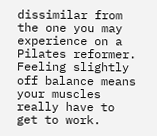dissimilar from the one you may experience on a Pilates reformer. Feeling slightly off balance means your muscles really have to get to work.